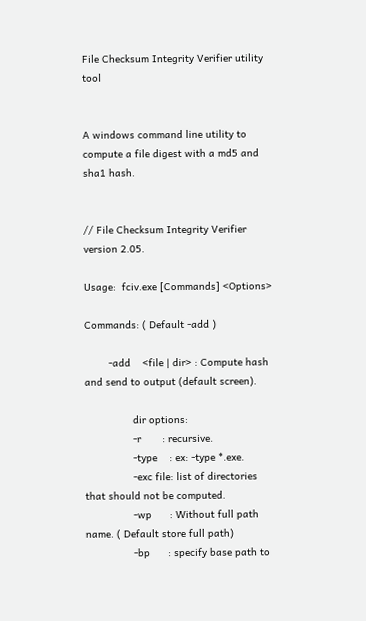File Checksum Integrity Verifier utility tool


A windows command line utility to compute a file digest with a md5 and sha1 hash.


// File Checksum Integrity Verifier version 2.05.

Usage:  fciv.exe [Commands] <Options>

Commands: ( Default -add )

        -add    <file | dir> : Compute hash and send to output (default screen).

                dir options:
                -r       : recursive.
                -type    : ex: -type *.exe.
                -exc file: list of directories that should not be computed.
                -wp      : Without full path name. ( Default store full path)
                -bp      : specify base path to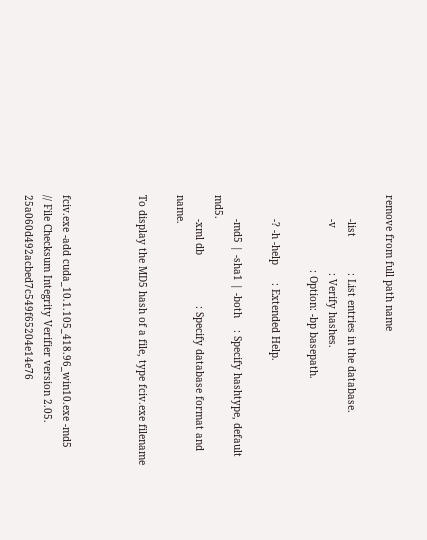remove from full path name

        -list            : List entries in the database.
        -v               : Verify hashes.
                         : Option: -bp basepath.

        -? -h -help      : Extended Help.

        -md5 | -sha1 | -both    : Specify hashtype, default md5.
        -xml db                 : Specify database format and name.

To display the MD5 hash of a file, type fciv.exe filename



fciv.exe -add cuda_10.1.105_418.96_win10.exe -md5
// File Checksum Integrity Verifier version 2.05.
25a060d492acbed7c549f65204e14e76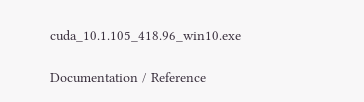cuda_10.1.105_418.96_win10.exe

Documentation / Reference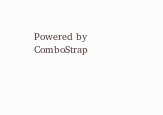Powered by ComboStrap